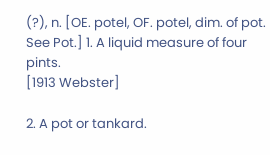(?), n. [OE. potel, OF. potel, dim. of pot. See Pot.] 1. A liquid measure of four pints.
[1913 Webster]

2. A pot or tankard.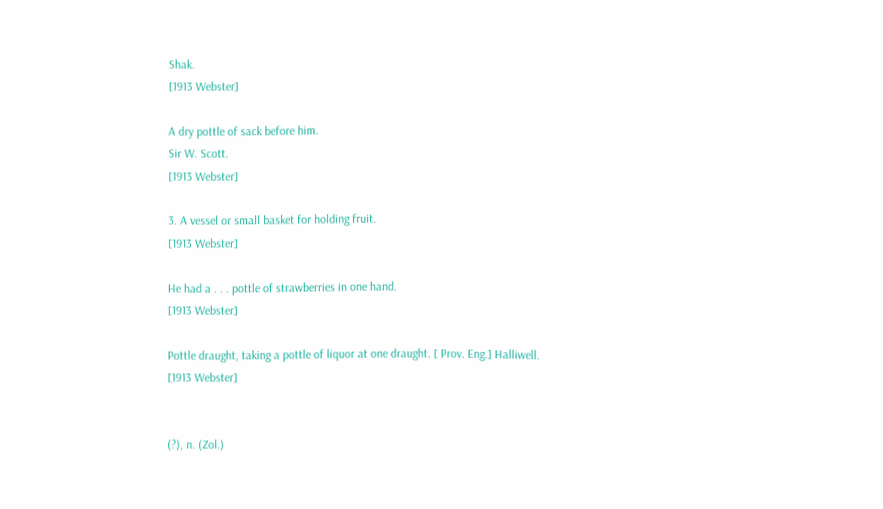Shak.
[1913 Webster]

A dry pottle of sack before him.
Sir W. Scott.
[1913 Webster]

3. A vessel or small basket for holding fruit.
[1913 Webster]

He had a . . . pottle of strawberries in one hand.
[1913 Webster]

Pottle draught, taking a pottle of liquor at one draught. [ Prov. Eng.] Halliwell.
[1913 Webster]


(?), n. (Zol.)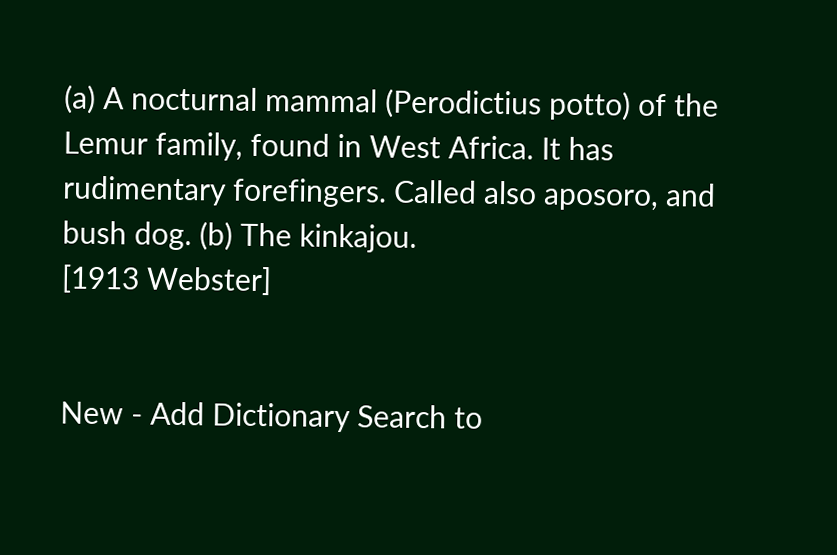(a) A nocturnal mammal (Perodictius potto) of the Lemur family, found in West Africa. It has rudimentary forefingers. Called also aposoro, and bush dog. (b) The kinkajou.
[1913 Webster]


New - Add Dictionary Search to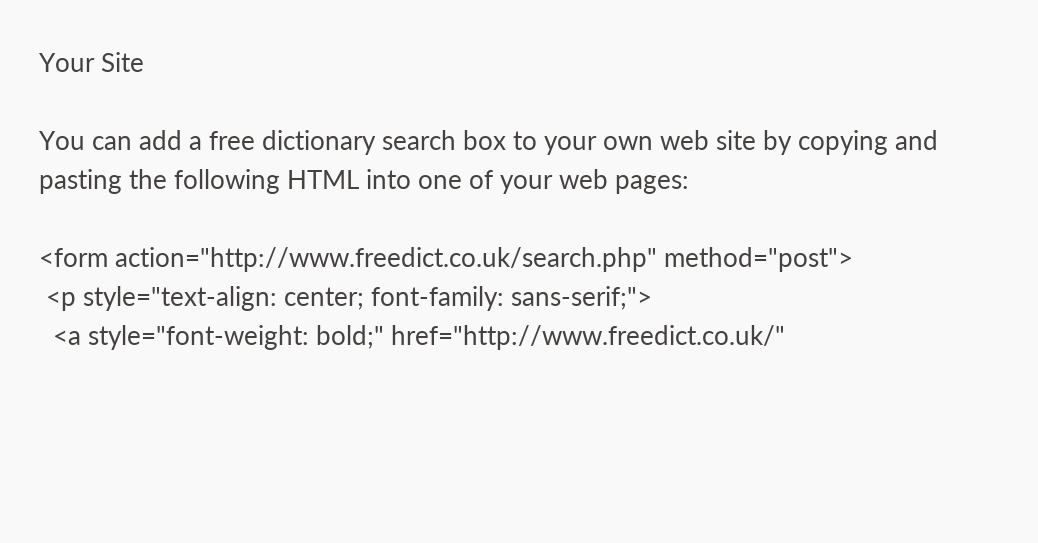Your Site

You can add a free dictionary search box to your own web site by copying and pasting the following HTML into one of your web pages:

<form action="http://www.freedict.co.uk/search.php" method="post">
 <p style="text-align: center; font-family: sans-serif;">
  <a style="font-weight: bold;" href="http://www.freedict.co.uk/"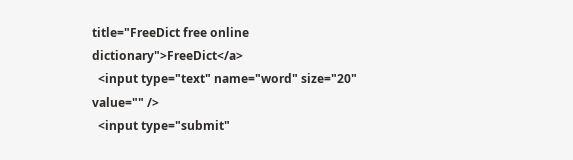title="FreeDict free online dictionary">FreeDict</a>
  <input type="text" name="word" size="20" value="" />
  <input type="submit"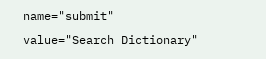name="submit" value="Search Dictionary"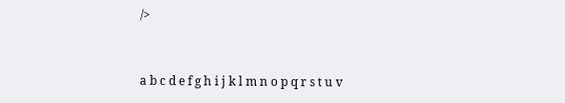/>


a b c d e f g h i j k l m n o p q r s t u v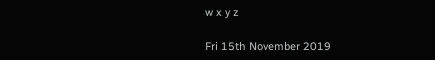w x y z

Fri 15th November 2019